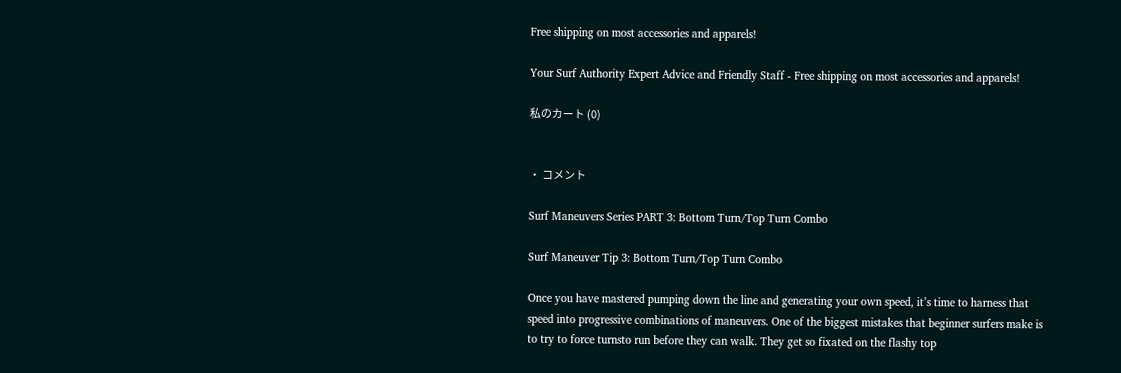Free shipping on most accessories and apparels!

Your Surf Authority Expert Advice and Friendly Staff - Free shipping on most accessories and apparels!

私のカート (0)


· コメント

Surf Maneuvers Series PART 3: Bottom Turn/Top Turn Combo

Surf Maneuver Tip 3: Bottom Turn/Top Turn Combo

Once you have mastered pumping down the line and generating your own speed, it’s time to harness that speed into progressive combinations of maneuvers. One of the biggest mistakes that beginner surfers make is to try to force turnsto run before they can walk. They get so fixated on the flashy top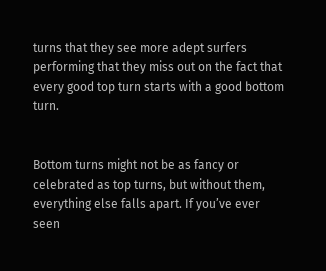turns that they see more adept surfers performing that they miss out on the fact that every good top turn starts with a good bottom turn.


Bottom turns might not be as fancy or celebrated as top turns, but without them, everything else falls apart. If you’ve ever seen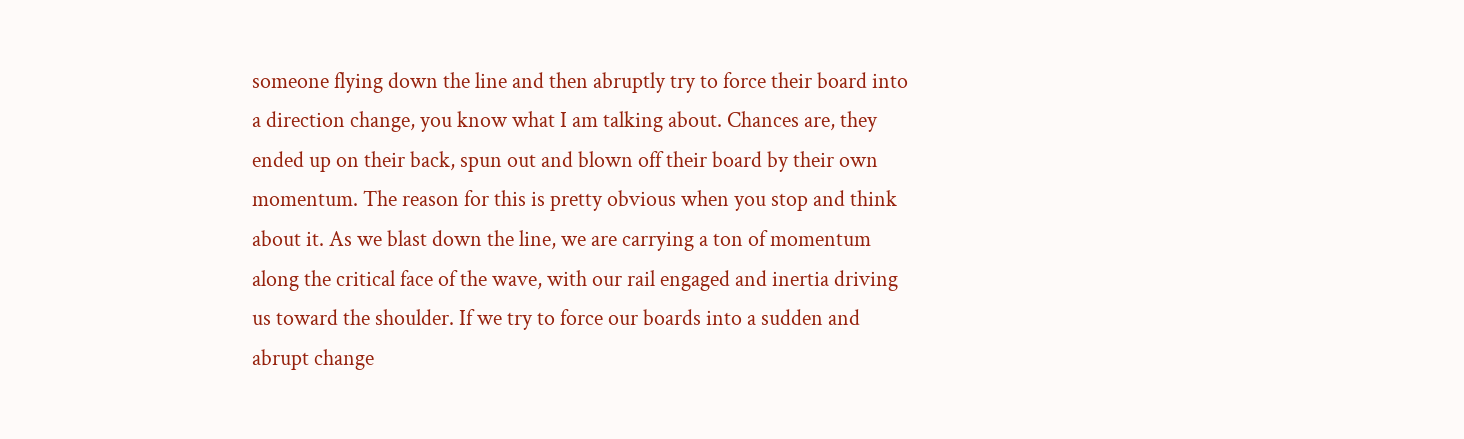someone flying down the line and then abruptly try to force their board into a direction change, you know what I am talking about. Chances are, they ended up on their back, spun out and blown off their board by their own momentum. The reason for this is pretty obvious when you stop and think about it. As we blast down the line, we are carrying a ton of momentum along the critical face of the wave, with our rail engaged and inertia driving us toward the shoulder. If we try to force our boards into a sudden and abrupt change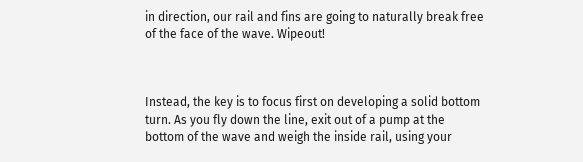in direction, our rail and fins are going to naturally break free of the face of the wave. Wipeout!



Instead, the key is to focus first on developing a solid bottom turn. As you fly down the line, exit out of a pump at the bottom of the wave and weigh the inside rail, using your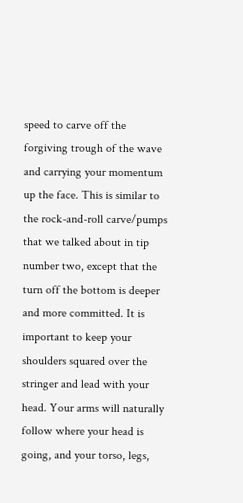speed to carve off the forgiving trough of the wave and carrying your momentum up the face. This is similar to the rock-and-roll carve/pumps that we talked about in tip number two, except that the turn off the bottom is deeper and more committed. It is important to keep your shoulders squared over the stringer and lead with your head. Your arms will naturally follow where your head is going, and your torso, legs,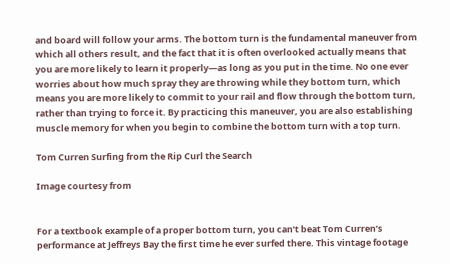and board will follow your arms. The bottom turn is the fundamental maneuver from which all others result, and the fact that it is often overlooked actually means that you are more likely to learn it properly—as long as you put in the time. No one ever worries about how much spray they are throwing while they bottom turn, which means you are more likely to commit to your rail and flow through the bottom turn, rather than trying to force it. By practicing this maneuver, you are also establishing muscle memory for when you begin to combine the bottom turn with a top turn.

Tom Curren Surfing from the Rip Curl the Search

Image courtesy from


For a textbook example of a proper bottom turn, you can’t beat Tom Curren’s performance at Jeffreys Bay the first time he ever surfed there. This vintage footage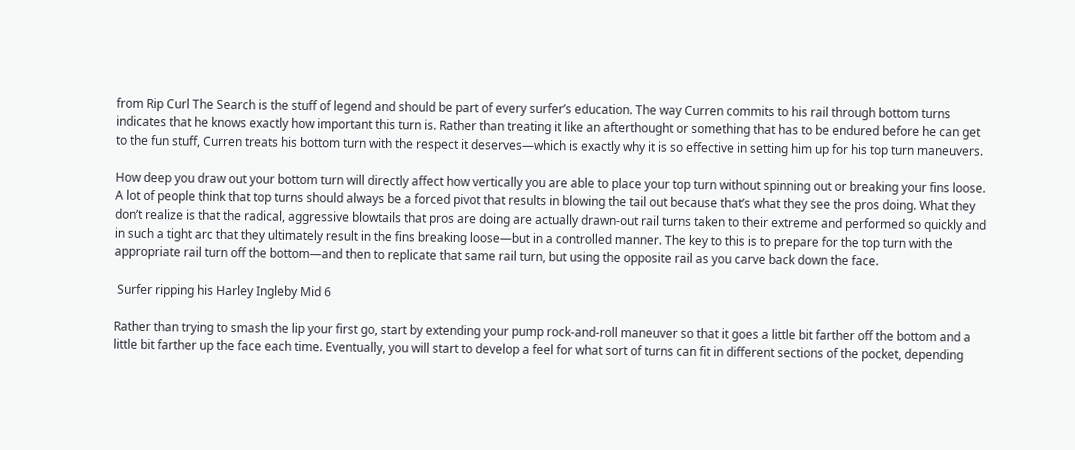from Rip Curl The Search is the stuff of legend and should be part of every surfer’s education. The way Curren commits to his rail through bottom turns indicates that he knows exactly how important this turn is. Rather than treating it like an afterthought or something that has to be endured before he can get to the fun stuff, Curren treats his bottom turn with the respect it deserves—which is exactly why it is so effective in setting him up for his top turn maneuvers.

How deep you draw out your bottom turn will directly affect how vertically you are able to place your top turn without spinning out or breaking your fins loose. A lot of people think that top turns should always be a forced pivot that results in blowing the tail out because that’s what they see the pros doing. What they don’t realize is that the radical, aggressive blowtails that pros are doing are actually drawn-out rail turns taken to their extreme and performed so quickly and in such a tight arc that they ultimately result in the fins breaking loose—but in a controlled manner. The key to this is to prepare for the top turn with the appropriate rail turn off the bottom—and then to replicate that same rail turn, but using the opposite rail as you carve back down the face.

 Surfer ripping his Harley Ingleby Mid 6

Rather than trying to smash the lip your first go, start by extending your pump rock-and-roll maneuver so that it goes a little bit farther off the bottom and a little bit farther up the face each time. Eventually, you will start to develop a feel for what sort of turns can fit in different sections of the pocket, depending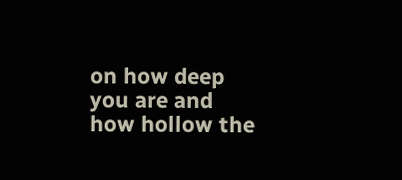on how deep you are and how hollow the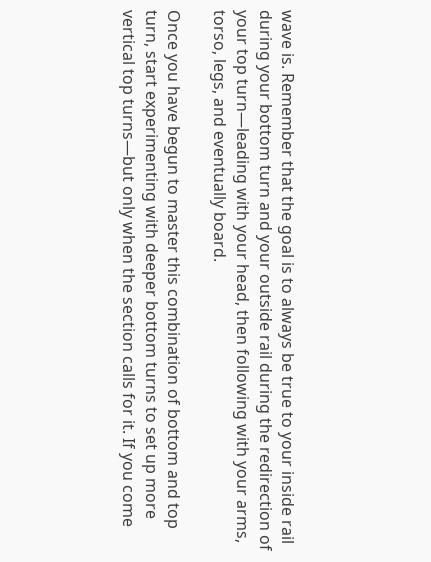wave is. Remember that the goal is to always be true to your inside rail during your bottom turn and your outside rail during the redirection of your top turn—leading with your head, then following with your arms, torso, legs, and eventually board.

Once you have begun to master this combination of bottom and top turn, start experimenting with deeper bottom turns to set up more vertical top turns—but only when the section calls for it. If you come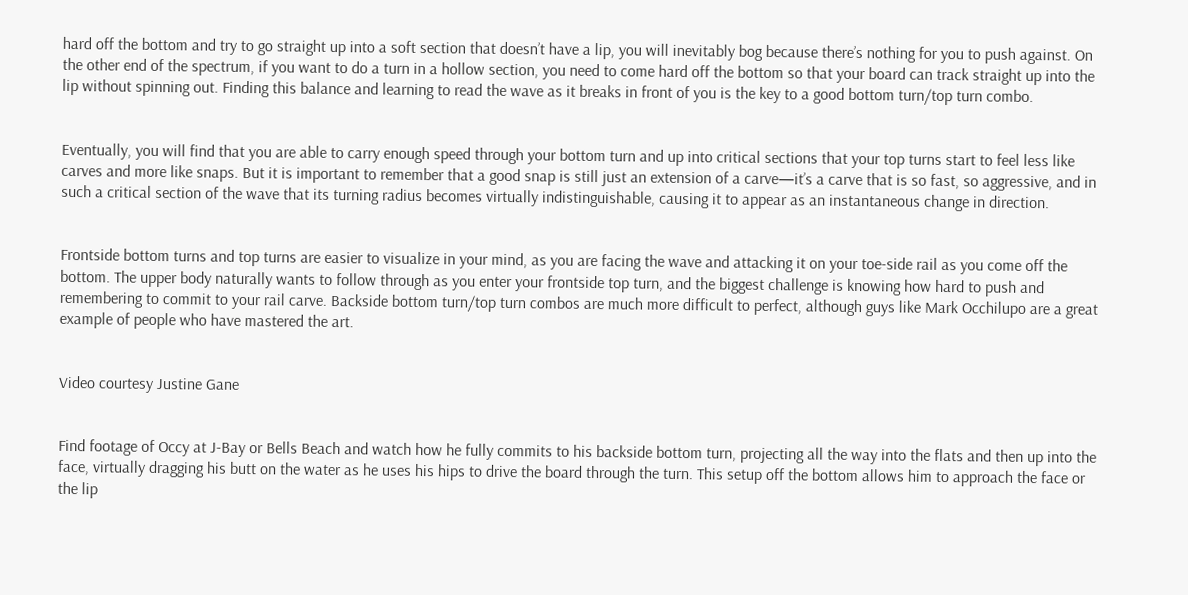hard off the bottom and try to go straight up into a soft section that doesn’t have a lip, you will inevitably bog because there’s nothing for you to push against. On the other end of the spectrum, if you want to do a turn in a hollow section, you need to come hard off the bottom so that your board can track straight up into the lip without spinning out. Finding this balance and learning to read the wave as it breaks in front of you is the key to a good bottom turn/top turn combo.


Eventually, you will find that you are able to carry enough speed through your bottom turn and up into critical sections that your top turns start to feel less like carves and more like snaps. But it is important to remember that a good snap is still just an extension of a carve—it’s a carve that is so fast, so aggressive, and in such a critical section of the wave that its turning radius becomes virtually indistinguishable, causing it to appear as an instantaneous change in direction.


Frontside bottom turns and top turns are easier to visualize in your mind, as you are facing the wave and attacking it on your toe-side rail as you come off the bottom. The upper body naturally wants to follow through as you enter your frontside top turn, and the biggest challenge is knowing how hard to push and remembering to commit to your rail carve. Backside bottom turn/top turn combos are much more difficult to perfect, although guys like Mark Occhilupo are a great example of people who have mastered the art.


Video courtesy Justine Gane


Find footage of Occy at J-Bay or Bells Beach and watch how he fully commits to his backside bottom turn, projecting all the way into the flats and then up into the face, virtually dragging his butt on the water as he uses his hips to drive the board through the turn. This setup off the bottom allows him to approach the face or the lip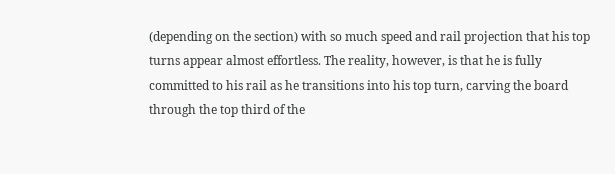(depending on the section) with so much speed and rail projection that his top turns appear almost effortless. The reality, however, is that he is fully committed to his rail as he transitions into his top turn, carving the board through the top third of the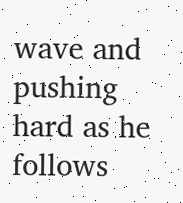wave and pushing hard as he follows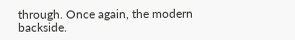through. Once again, the modern backside.